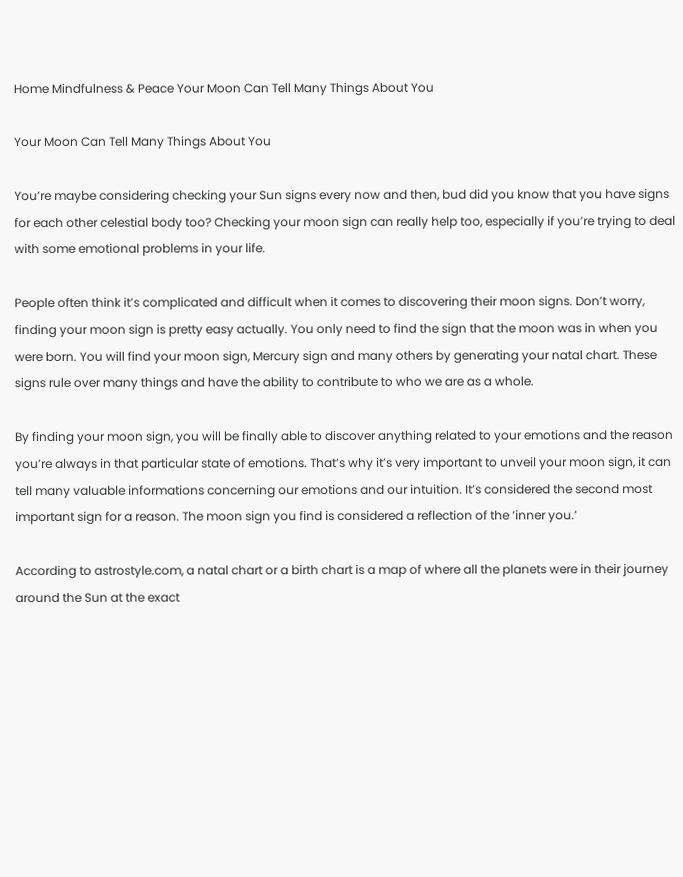Home Mindfulness & Peace Your Moon Can Tell Many Things About You

Your Moon Can Tell Many Things About You

You’re maybe considering checking your Sun signs every now and then, bud did you know that you have signs for each other celestial body too? Checking your moon sign can really help too, especially if you’re trying to deal with some emotional problems in your life.

People often think it’s complicated and difficult when it comes to discovering their moon signs. Don’t worry, finding your moon sign is pretty easy actually. You only need to find the sign that the moon was in when you were born. You will find your moon sign, Mercury sign and many others by generating your natal chart. These signs rule over many things and have the ability to contribute to who we are as a whole.

By finding your moon sign, you will be finally able to discover anything related to your emotions and the reason you’re always in that particular state of emotions. That’s why it’s very important to unveil your moon sign, it can tell many valuable informations concerning our emotions and our intuition. It’s considered the second most important sign for a reason. The moon sign you find is considered a reflection of the ‘inner you.’

According to astrostyle.com, a natal chart or a birth chart is a map of where all the planets were in their journey around the Sun at the exact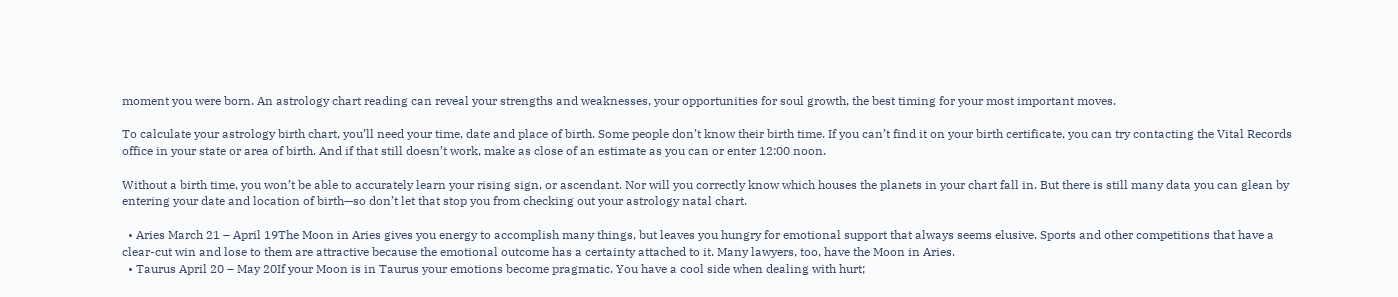moment you were born. An astrology chart reading can reveal your strengths and weaknesses, your opportunities for soul growth, the best timing for your most important moves.

To calculate your astrology birth chart, you’ll need your time, date and place of birth. Some people don’t know their birth time. If you can’t find it on your birth certificate, you can try contacting the Vital Records office in your state or area of birth. And if that still doesn’t work, make as close of an estimate as you can or enter 12:00 noon.

Without a birth time, you won’t be able to accurately learn your rising sign, or ascendant. Nor will you correctly know which houses the planets in your chart fall in. But there is still many data you can glean by entering your date and location of birth—so don’t let that stop you from checking out your astrology natal chart.

  • Aries March 21 – April 19The Moon in Aries gives you energy to accomplish many things, but leaves you hungry for emotional support that always seems elusive. Sports and other competitions that have a clear-cut win and lose to them are attractive because the emotional outcome has a certainty attached to it. Many lawyers, too, have the Moon in Aries.
  • Taurus April 20 – May 20If your Moon is in Taurus your emotions become pragmatic. You have a cool side when dealing with hurt;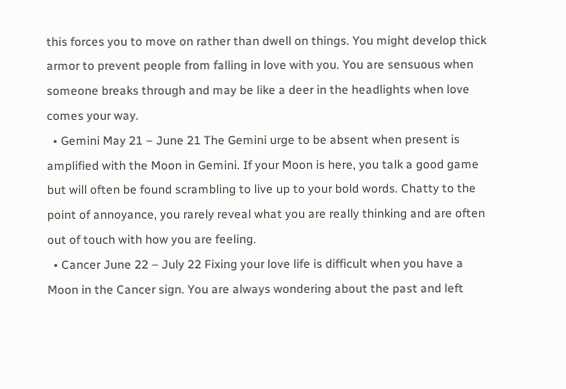this forces you to move on rather than dwell on things. You might develop thick armor to prevent people from falling in love with you. You are sensuous when someone breaks through and may be like a deer in the headlights when love comes your way.
  • Gemini May 21 – June 21 The Gemini urge to be absent when present is amplified with the Moon in Gemini. If your Moon is here, you talk a good game but will often be found scrambling to live up to your bold words. Chatty to the point of annoyance, you rarely reveal what you are really thinking and are often out of touch with how you are feeling.
  • Cancer June 22 – July 22 Fixing your love life is difficult when you have a Moon in the Cancer sign. You are always wondering about the past and left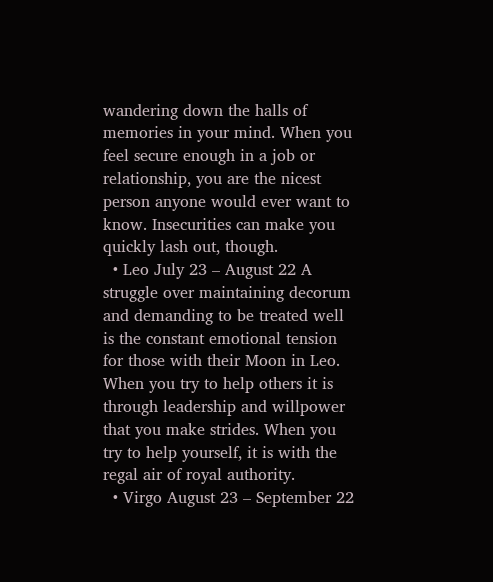wandering down the halls of memories in your mind. When you feel secure enough in a job or relationship, you are the nicest person anyone would ever want to know. Insecurities can make you quickly lash out, though.
  • Leo July 23 – August 22 A struggle over maintaining decorum and demanding to be treated well is the constant emotional tension for those with their Moon in Leo. When you try to help others it is through leadership and willpower that you make strides. When you try to help yourself, it is with the regal air of royal authority.
  • Virgo August 23 – September 22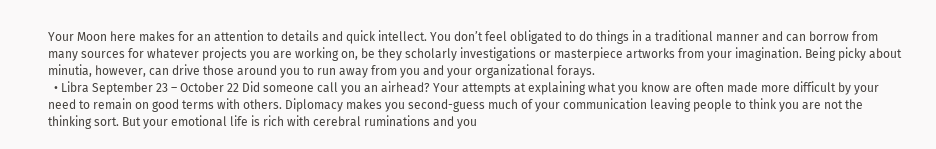Your Moon here makes for an attention to details and quick intellect. You don’t feel obligated to do things in a traditional manner and can borrow from many sources for whatever projects you are working on, be they scholarly investigations or masterpiece artworks from your imagination. Being picky about minutia, however, can drive those around you to run away from you and your organizational forays.
  • Libra September 23 – October 22 Did someone call you an airhead? Your attempts at explaining what you know are often made more difficult by your need to remain on good terms with others. Diplomacy makes you second-guess much of your communication leaving people to think you are not the thinking sort. But your emotional life is rich with cerebral ruminations and you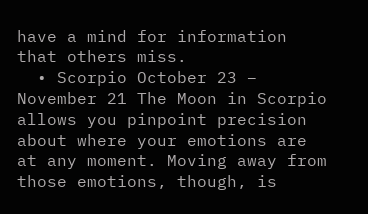have a mind for information that others miss.
  • Scorpio October 23 – November 21 The Moon in Scorpio allows you pinpoint precision about where your emotions are at any moment. Moving away from those emotions, though, is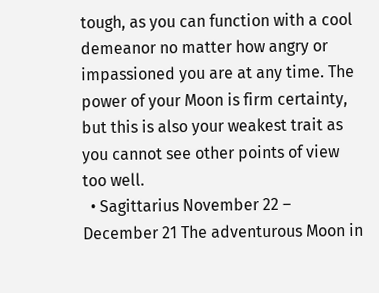tough, as you can function with a cool demeanor no matter how angry or impassioned you are at any time. The power of your Moon is firm certainty, but this is also your weakest trait as you cannot see other points of view too well.
  • Sagittarius November 22 – December 21 The adventurous Moon in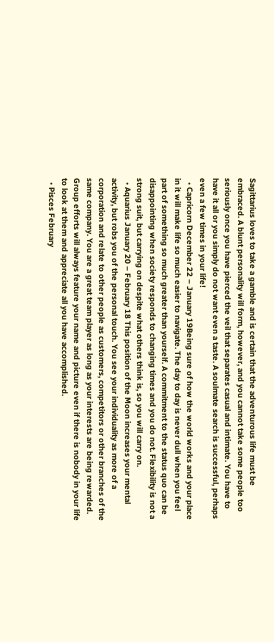Sagittarius loves to take a gamble and is certain that the adventurous life must be embraced. A blunt personality will form, however, and you cannot take some people too seriously once you have pierced the veil that separates casual and intimate. You have to have it all or you simply do not want even a taste. A soulmate search is successful, perhaps even a few times in your life!
  • Capricorn December 22 – January 19Being sure of how the world works and your place in it will make life so much easier to navigate. The day to day is never dull when you feel part of something so much greater than yourself. A commitment to the status quo can be disappointing when society responds to changing times and you do not. Flexibility is not a strong suit, but carrying on despite what others think is, so you will carry on.
  • Aquarius January 20 – February 18 This position of the Moon increases your mental activity, but robs you of the personal touch. You see your individuality as more of a corporation and relate to other people as customers, competitors or other branches of the same company. You are a great team player as long as your interests are being rewarded. Group efforts will always feature your name and picture even if there is nobody in your life to look at them and appreciate all you have accomplished.
  • Pisces February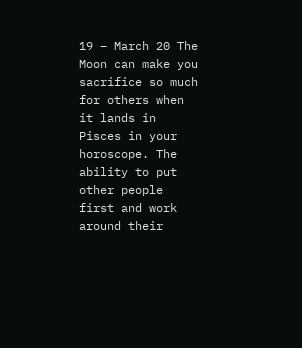19 – March 20 The Moon can make you sacrifice so much for others when it lands in Pisces in your horoscope. The ability to put other people first and work around their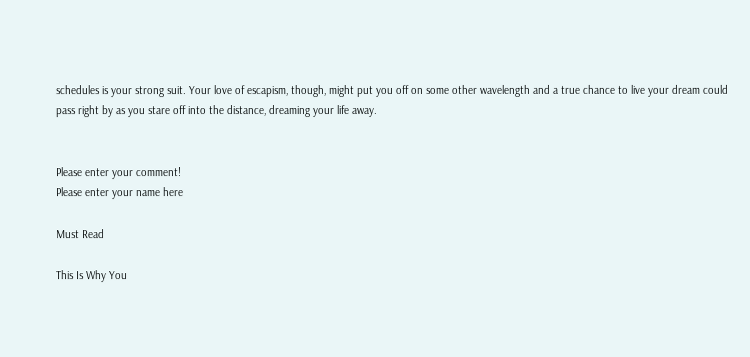schedules is your strong suit. Your love of escapism, though, might put you off on some other wavelength and a true chance to live your dream could pass right by as you stare off into the distance, dreaming your life away.


Please enter your comment!
Please enter your name here

Must Read

This Is Why You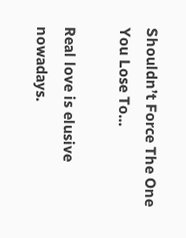Shouldn’t Force The One You Lose To...

Real love is elusive nowadays.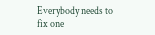Everybody needs to fix one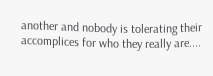another and nobody is tolerating their accomplices for who they really are....